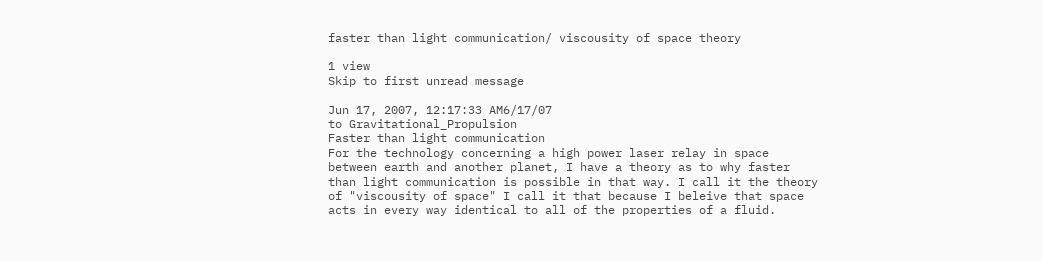faster than light communication/ viscousity of space theory

1 view
Skip to first unread message

Jun 17, 2007, 12:17:33 AM6/17/07
to Gravitational_Propulsion
Faster than light communication
For the technology concerning a high power laser relay in space
between earth and another planet, I have a theory as to why faster
than light communication is possible in that way. I call it the theory
of "viscousity of space" I call it that because I beleive that space
acts in every way identical to all of the properties of a fluid.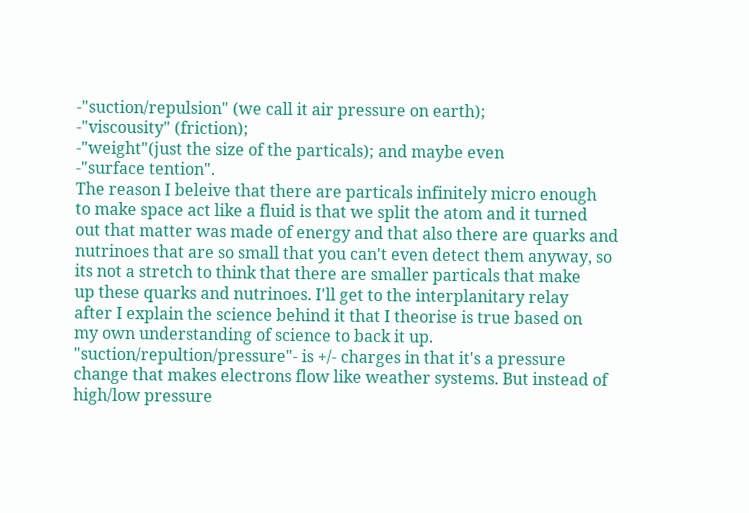-"suction/repulsion" (we call it air pressure on earth);
-"viscousity" (friction);
-"weight"(just the size of the particals); and maybe even
-"surface tention".
The reason I beleive that there are particals infinitely micro enough
to make space act like a fluid is that we split the atom and it turned
out that matter was made of energy and that also there are quarks and
nutrinoes that are so small that you can't even detect them anyway, so
its not a stretch to think that there are smaller particals that make
up these quarks and nutrinoes. I'll get to the interplanitary relay
after I explain the science behind it that I theorise is true based on
my own understanding of science to back it up.
"suction/repultion/pressure"- is +/- charges in that it's a pressure
change that makes electrons flow like weather systems. But instead of
high/low pressure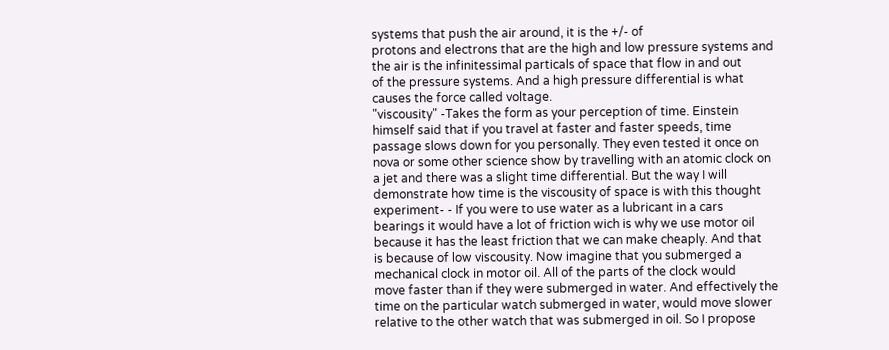systems that push the air around, it is the +/- of
protons and electrons that are the high and low pressure systems and
the air is the infinitessimal particals of space that flow in and out
of the pressure systems. And a high pressure differential is what
causes the force called voltage.
"viscousity" -Takes the form as your perception of time. Einstein
himself said that if you travel at faster and faster speeds, time
passage slows down for you personally. They even tested it once on
nova or some other science show by travelling with an atomic clock on
a jet and there was a slight time differential. But the way I will
demonstrate how time is the viscousity of space is with this thought
experiment- - If you were to use water as a lubricant in a cars
bearings it would have a lot of friction wich is why we use motor oil
because it has the least friction that we can make cheaply. And that
is because of low viscousity. Now imagine that you submerged a
mechanical clock in motor oil. All of the parts of the clock would
move faster than if they were submerged in water. And effectively the
time on the particular watch submerged in water, would move slower
relative to the other watch that was submerged in oil. So I propose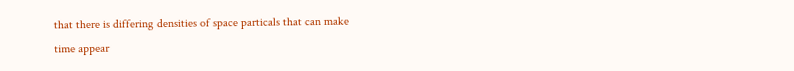that there is differing densities of space particals that can make
time appear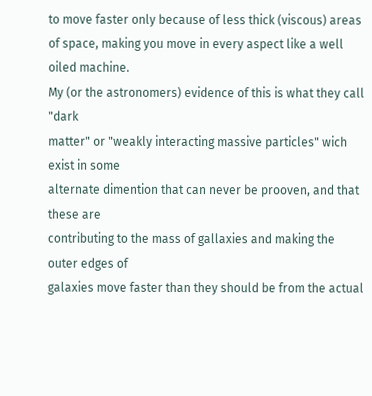to move faster only because of less thick (viscous) areas
of space, making you move in every aspect like a well oiled machine.
My (or the astronomers) evidence of this is what they call "dark
matter" or "weakly interacting massive particles" wich exist in some
alternate dimention that can never be prooven, and that these are
contributing to the mass of gallaxies and making the outer edges of
galaxies move faster than they should be from the actual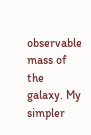observable
mass of the galaxy. My simpler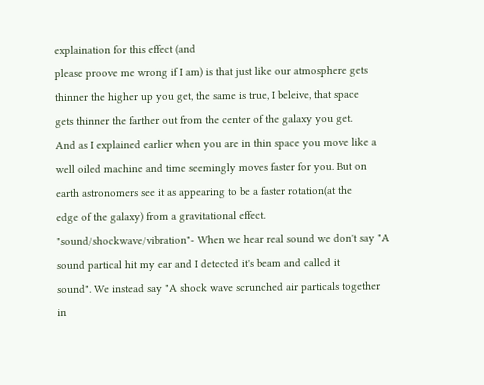explaination for this effect (and
please proove me wrong if I am) is that just like our atmosphere gets
thinner the higher up you get, the same is true, I beleive, that space
gets thinner the farther out from the center of the galaxy you get.
And as I explained earlier when you are in thin space you move like a
well oiled machine and time seemingly moves faster for you. But on
earth astronomers see it as appearing to be a faster rotation(at the
edge of the galaxy) from a gravitational effect.
"sound/shockwave/vibration"- When we hear real sound we don't say "A
sound partical hit my ear and I detected it's beam and called it
sound". We instead say "A shock wave scrunched air particals together
in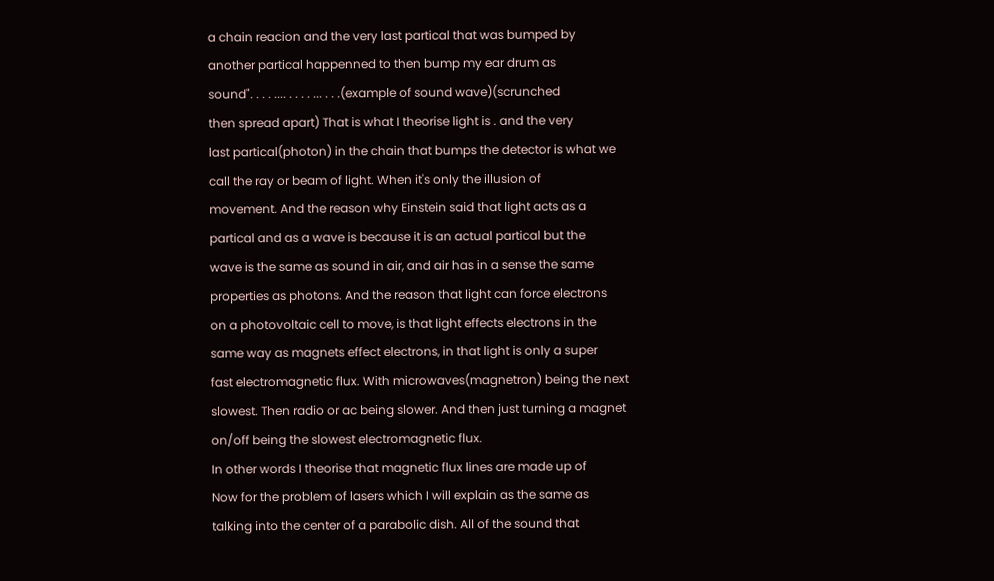a chain reacion and the very last partical that was bumped by
another partical happenned to then bump my ear drum as
sound". . . . .... . . . . ... . . .(example of sound wave)(scrunched
then spread apart) That is what I theorise light is . and the very
last partical(photon) in the chain that bumps the detector is what we
call the ray or beam of light. When it's only the illusion of
movement. And the reason why Einstein said that light acts as a
partical and as a wave is because it is an actual partical but the
wave is the same as sound in air, and air has in a sense the same
properties as photons. And the reason that light can force electrons
on a photovoltaic cell to move, is that light effects electrons in the
same way as magnets effect electrons, in that light is only a super
fast electromagnetic flux. With microwaves(magnetron) being the next
slowest. Then radio or ac being slower. And then just turning a magnet
on/off being the slowest electromagnetic flux.
In other words I theorise that magnetic flux lines are made up of
Now for the problem of lasers which I will explain as the same as
talking into the center of a parabolic dish. All of the sound that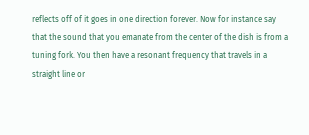reflects off of it goes in one direction forever. Now for instance say
that the sound that you emanate from the center of the dish is from a
tuning fork. You then have a resonant frequency that travels in a
straight line or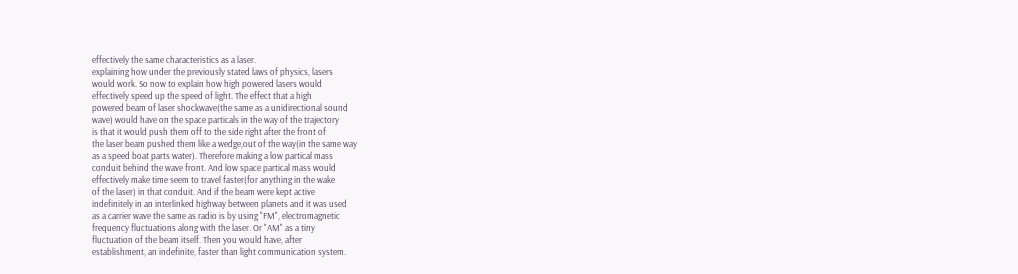effectively the same characteristics as a laser.
explaining how under the previously stated laws of physics, lasers
would work. So now to explain how high powered lasers would
effectively speed up the speed of light. The effect that a high
powered beam of laser shockwave(the same as a unidirectional sound
wave) would have on the space particals in the way of the trajectory
is that it would push them off to the side right after the front of
the laser beam pushed them like a wedge,out of the way(in the same way
as a speed boat parts water). Therefore making a low partical mass
conduit behind the wave front. And low space partical mass would
effectively make time seem to travel faster(for anything in the wake
of the laser) in that conduit. And if the beam were kept active
indefinitely in an interlinked highway between planets and it was used
as a carrier wave the same as radio is by using "FM", electromagnetic
frequency fluctuations along with the laser. Or "AM" as a tiny
fluctuation of the beam itself. Then you would have, after
establishment, an indefinite, faster than light communication system.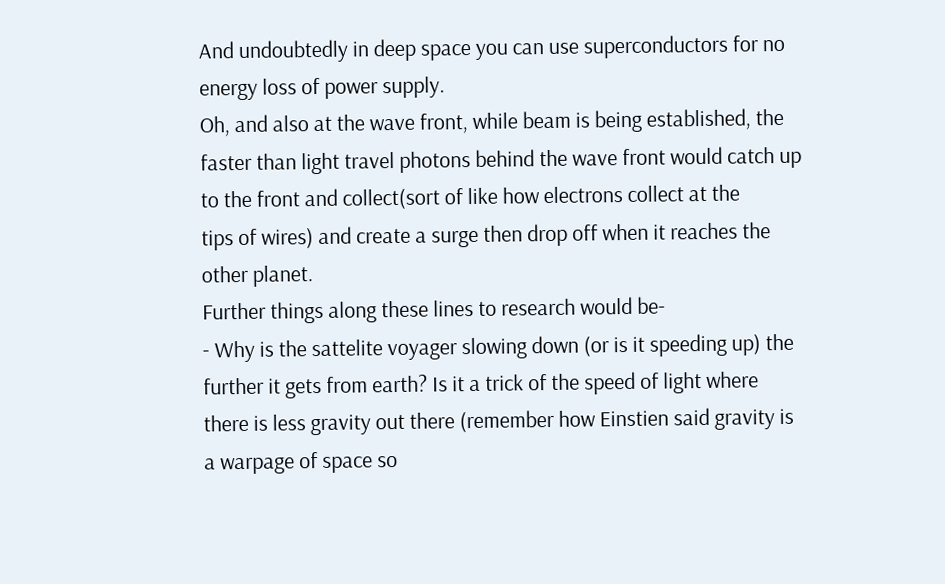And undoubtedly in deep space you can use superconductors for no
energy loss of power supply.
Oh, and also at the wave front, while beam is being established, the
faster than light travel photons behind the wave front would catch up
to the front and collect(sort of like how electrons collect at the
tips of wires) and create a surge then drop off when it reaches the
other planet.
Further things along these lines to research would be-
- Why is the sattelite voyager slowing down (or is it speeding up) the
further it gets from earth? Is it a trick of the speed of light where
there is less gravity out there (remember how Einstien said gravity is
a warpage of space so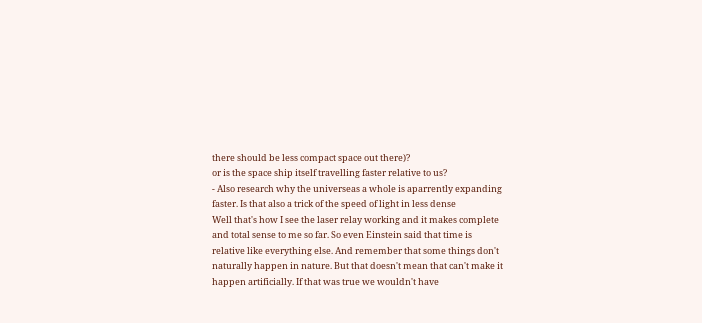there should be less compact space out there)?
or is the space ship itself travelling faster relative to us?
- Also research why the universeas a whole is aparrently expanding
faster. Is that also a trick of the speed of light in less dense
Well that's how I see the laser relay working and it makes complete
and total sense to me so far. So even Einstein said that time is
relative like everything else. And remember that some things don't
naturally happen in nature. But that doesn't mean that can't make it
happen artificially. If that was true we wouldn't have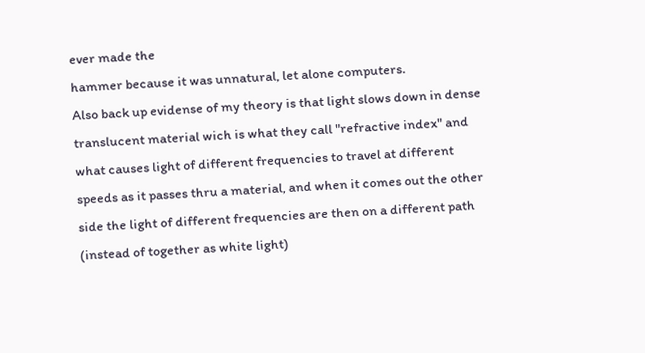ever made the
hammer because it was unnatural, let alone computers.
Also back up evidense of my theory is that light slows down in dense
translucent material wich is what they call "refractive index" and
what causes light of different frequencies to travel at different
speeds as it passes thru a material, and when it comes out the other
side the light of different frequencies are then on a different path
(instead of together as white light)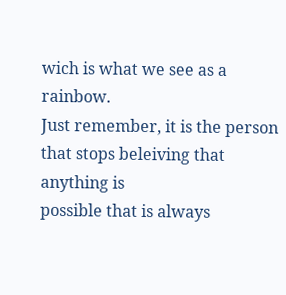wich is what we see as a rainbow.
Just remember, it is the person that stops beleiving that anything is
possible that is always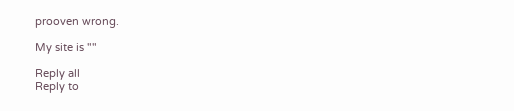prooven wrong.

My site is ""

Reply all
Reply to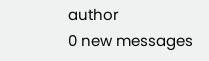author
0 new messages